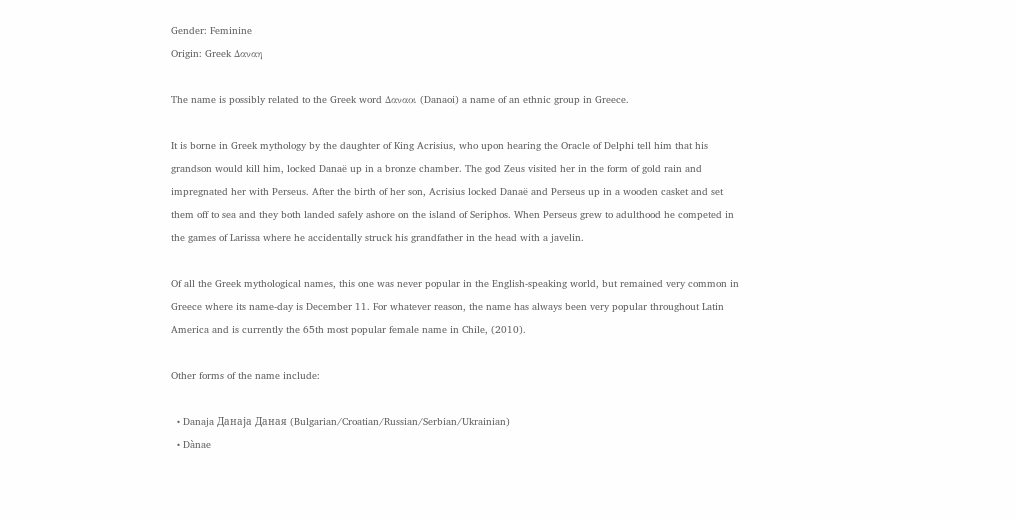Gender: Feminine
Origin: Greek Δαναη

The name is possibly related to the Greek word Δαναοι (Danaoi) a name of an ethnic group in Greece.

It is borne in Greek mythology by the daughter of King Acrisius, who upon hearing the Oracle of Delphi tell him that his grandson would kill him, locked Danaë up in a bronze chamber. The god Zeus visited her in the form of gold rain and impregnated her with Perseus. After the birth of her son, Acrisius locked Danaë and Perseus up in a wooden casket and set them off to sea and they both landed safely ashore on the island of Seriphos. When Perseus grew to adulthood he competed in the games of Larissa where he accidentally struck his grandfather in the head with a javelin.

Of all the Greek mythological names, this one was never popular in the English-speaking world, but remained very common in Greece where its name-day is December 11. For whatever reason, the name has always been very popular throughout Latin America and is currently the 65th most popular female name in Chile, (2010).

Other forms of the name include:

  • Danaja Данаја Даная (Bulgarian/Croatian/Russian/Serbian/Ukrainian)
  • Dànae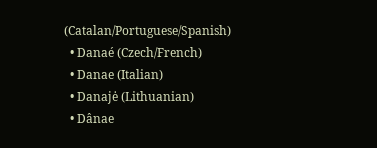(Catalan/Portuguese/Spanish)
  • Danaé (Czech/French)
  • Danae (Italian)
  • Danajė (Lithuanian)
  • Dânae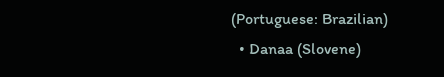(Portuguese: Brazilian)
  • Danaa (Slovene)